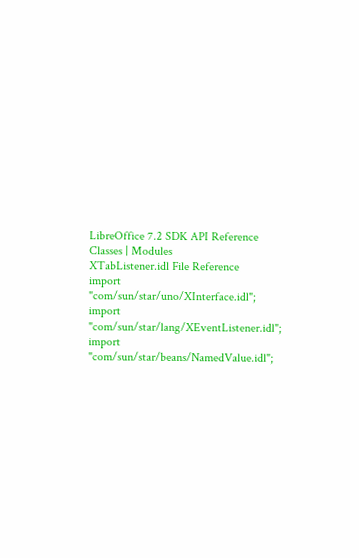LibreOffice 7.2 SDK API Reference
Classes | Modules
XTabListener.idl File Reference
import "com/sun/star/uno/XInterface.idl";
import "com/sun/star/lang/XEventListener.idl";
import "com/sun/star/beans/NamedValue.idl";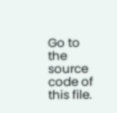Go to the source code of this file.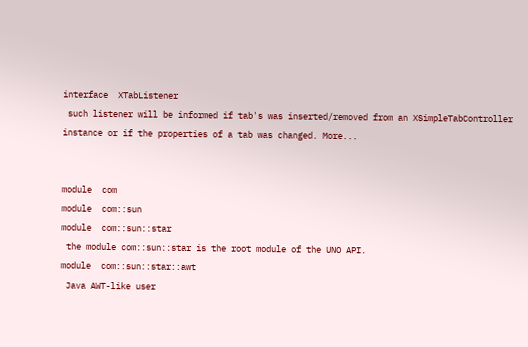interface  XTabListener
 such listener will be informed if tab's was inserted/removed from an XSimpleTabController instance or if the properties of a tab was changed. More...


module  com
module  com::sun
module  com::sun::star
 the module com::sun::star is the root module of the UNO API.
module  com::sun::star::awt
 Java AWT-like user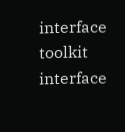interface toolkit interface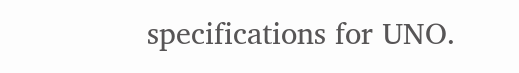specifications for UNO.